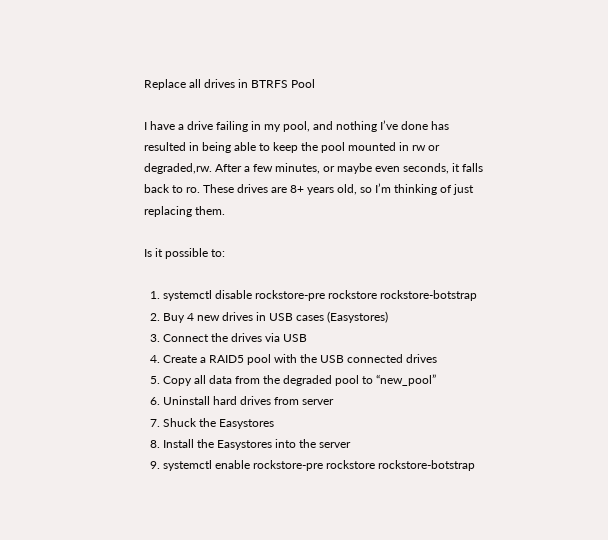Replace all drives in BTRFS Pool

I have a drive failing in my pool, and nothing I’ve done has resulted in being able to keep the pool mounted in rw or degraded,rw. After a few minutes, or maybe even seconds, it falls back to ro. These drives are 8+ years old, so I’m thinking of just replacing them.

Is it possible to:

  1. systemctl disable rockstore-pre rockstore rockstore-botstrap
  2. Buy 4 new drives in USB cases (Easystores)
  3. Connect the drives via USB
  4. Create a RAID5 pool with the USB connected drives
  5. Copy all data from the degraded pool to “new_pool”
  6. Uninstall hard drives from server
  7. Shuck the Easystores
  8. Install the Easystores into the server
  9. systemctl enable rockstore-pre rockstore rockstore-botstrap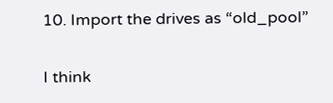10. Import the drives as “old_pool”

I think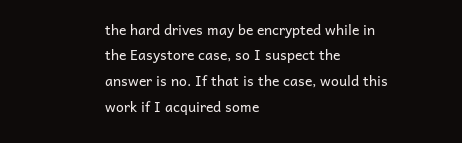the hard drives may be encrypted while in the Easystore case, so I suspect the answer is no. If that is the case, would this work if I acquired some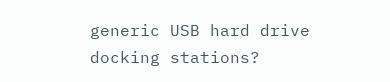generic USB hard drive docking stations?